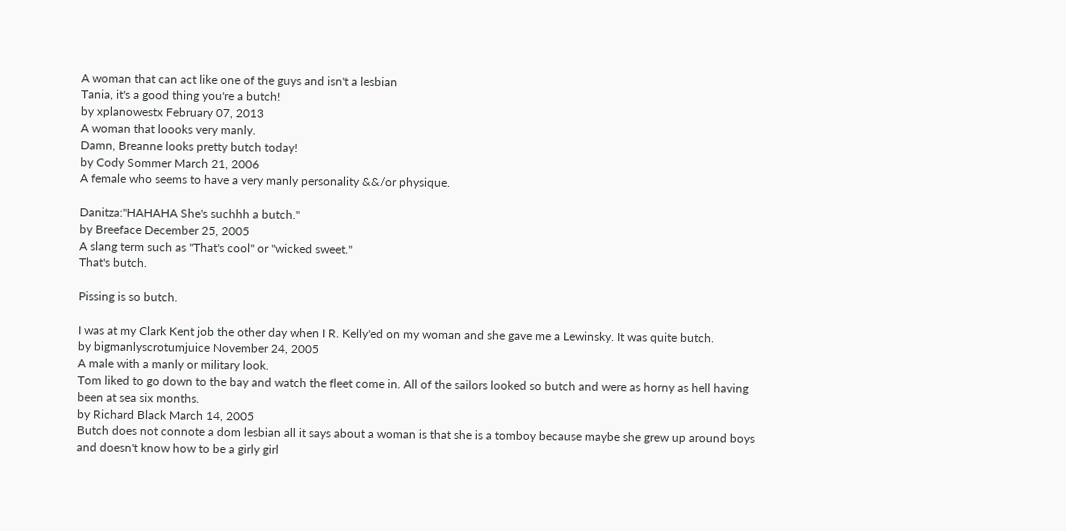A woman that can act like one of the guys and isn't a lesbian
Tania, it's a good thing you're a butch!
by xplanowestx February 07, 2013
A woman that loooks very manly.
Damn, Breanne looks pretty butch today!
by Cody Sommer March 21, 2006
A female who seems to have a very manly personality &&/or physique.

Danitza:"HAHAHA She's suchhh a butch."
by Breeface December 25, 2005
A slang term such as "That's cool" or "wicked sweet."
That's butch.

Pissing is so butch.

I was at my Clark Kent job the other day when I R. Kelly'ed on my woman and she gave me a Lewinsky. It was quite butch.
by bigmanlyscrotumjuice November 24, 2005
A male with a manly or military look.
Tom liked to go down to the bay and watch the fleet come in. All of the sailors looked so butch and were as horny as hell having been at sea six months.
by Richard Black March 14, 2005
Butch does not connote a dom lesbian all it says about a woman is that she is a tomboy because maybe she grew up around boys and doesn't know how to be a girly girl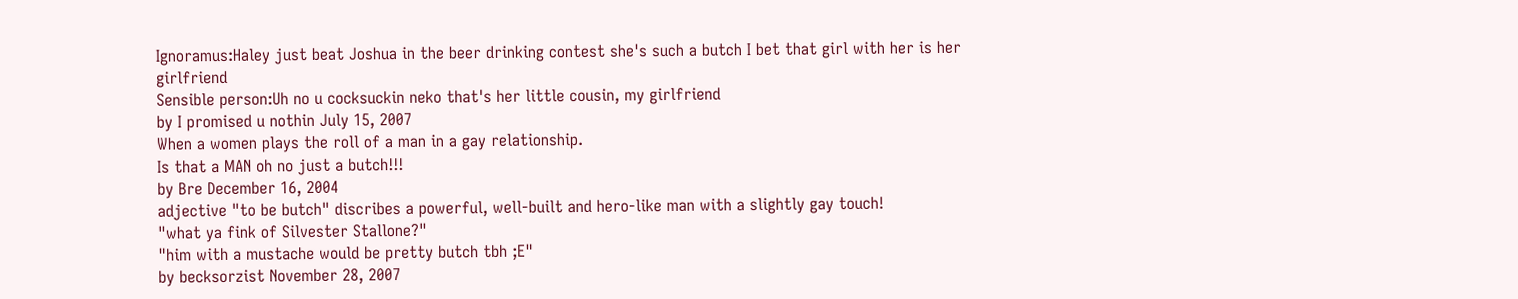Ignoramus:Haley just beat Joshua in the beer drinking contest she's such a butch I bet that girl with her is her girlfriend
Sensible person:Uh no u cocksuckin neko that's her little cousin, my girlfriend
by I promised u nothin July 15, 2007
When a women plays the roll of a man in a gay relationship.
Is that a MAN oh no just a butch!!!
by Bre December 16, 2004
adjective "to be butch" discribes a powerful, well-built and hero-like man with a slightly gay touch!
"what ya fink of Silvester Stallone?"
"him with a mustache would be pretty butch tbh ;E"
by becksorzist November 28, 2007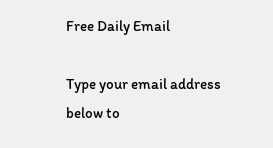Free Daily Email

Type your email address below to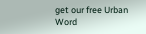get our free Urban Word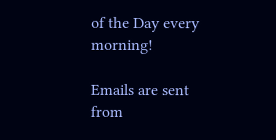of the Day every morning!

Emails are sent from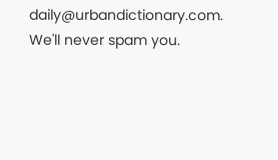daily@urbandictionary.com. We'll never spam you.